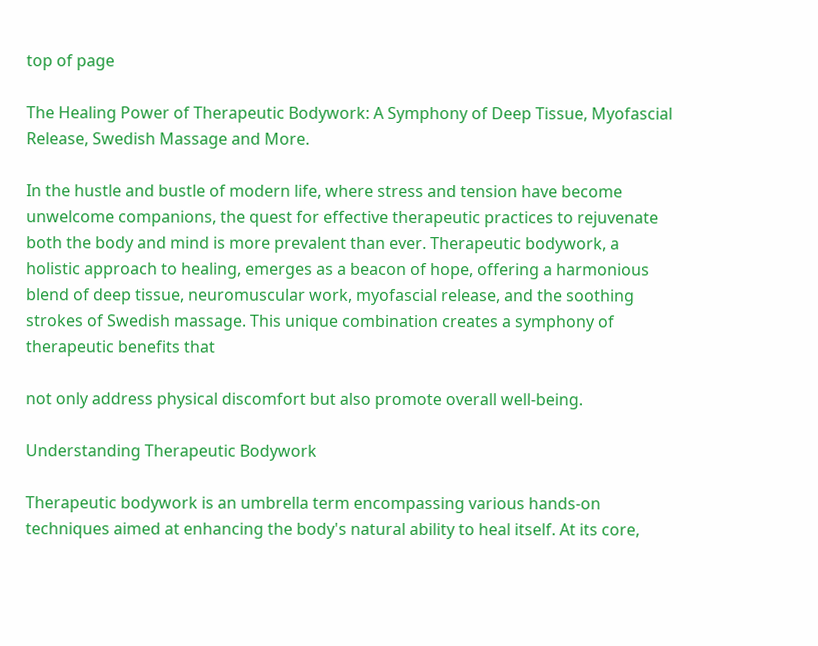top of page

The Healing Power of Therapeutic Bodywork: A Symphony of Deep Tissue, Myofascial Release, Swedish Massage and More.

In the hustle and bustle of modern life, where stress and tension have become unwelcome companions, the quest for effective therapeutic practices to rejuvenate both the body and mind is more prevalent than ever. Therapeutic bodywork, a holistic approach to healing, emerges as a beacon of hope, offering a harmonious blend of deep tissue, neuromuscular work, myofascial release, and the soothing strokes of Swedish massage. This unique combination creates a symphony of therapeutic benefits that

not only address physical discomfort but also promote overall well-being.

Understanding Therapeutic Bodywork

Therapeutic bodywork is an umbrella term encompassing various hands-on techniques aimed at enhancing the body's natural ability to heal itself. At its core,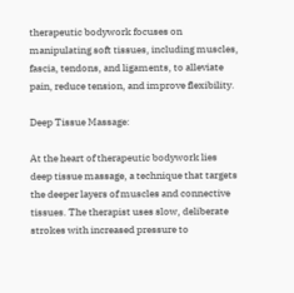therapeutic bodywork focuses on manipulating soft tissues, including muscles, fascia, tendons, and ligaments, to alleviate pain, reduce tension, and improve flexibility.

Deep Tissue Massage:

At the heart of therapeutic bodywork lies deep tissue massage, a technique that targets the deeper layers of muscles and connective tissues. The therapist uses slow, deliberate strokes with increased pressure to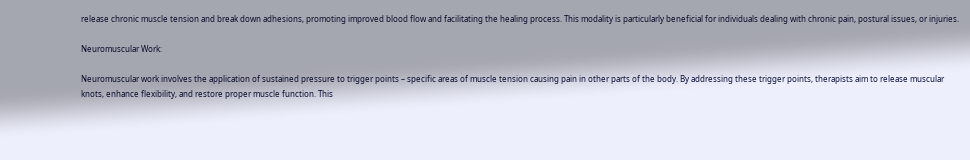release chronic muscle tension and break down adhesions, promoting improved blood flow and facilitating the healing process. This modality is particularly beneficial for individuals dealing with chronic pain, postural issues, or injuries.

Neuromuscular Work:

Neuromuscular work involves the application of sustained pressure to trigger points – specific areas of muscle tension causing pain in other parts of the body. By addressing these trigger points, therapists aim to release muscular knots, enhance flexibility, and restore proper muscle function. This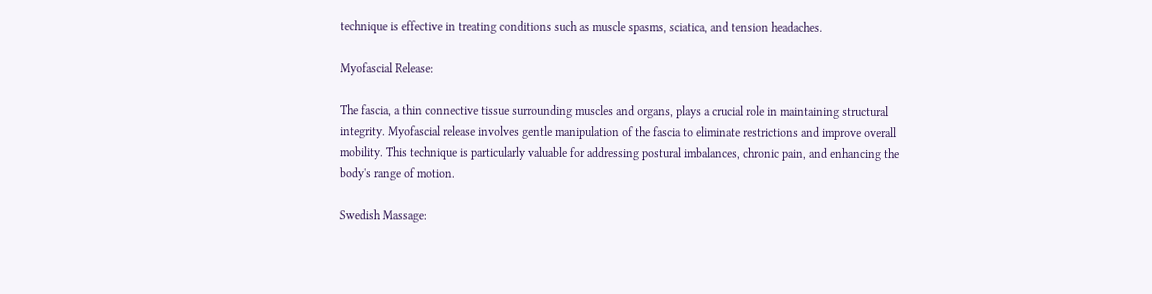technique is effective in treating conditions such as muscle spasms, sciatica, and tension headaches.

Myofascial Release:

The fascia, a thin connective tissue surrounding muscles and organs, plays a crucial role in maintaining structural integrity. Myofascial release involves gentle manipulation of the fascia to eliminate restrictions and improve overall mobility. This technique is particularly valuable for addressing postural imbalances, chronic pain, and enhancing the body's range of motion.

Swedish Massage: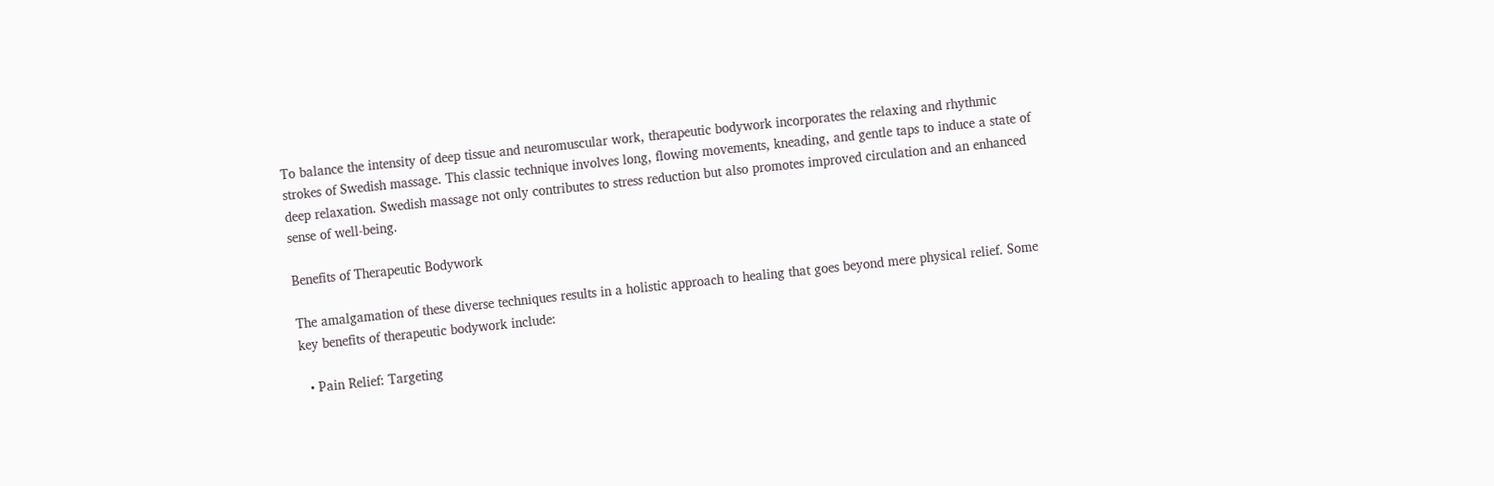To balance the intensity of deep tissue and neuromuscular work, therapeutic bodywork incorporates the relaxing and rhythmic strokes of Swedish massage. This classic technique involves long, flowing movements, kneading, and gentle taps to induce a state of deep relaxation. Swedish massage not only contributes to stress reduction but also promotes improved circulation and an enhanced sense of well-being.

Benefits of Therapeutic Bodywork

The amalgamation of these diverse techniques results in a holistic approach to healing that goes beyond mere physical relief. Some key benefits of therapeutic bodywork include:

  • Pain Relief: Targeting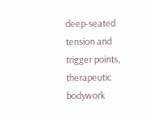deep-seated tension and trigger points, therapeutic bodywork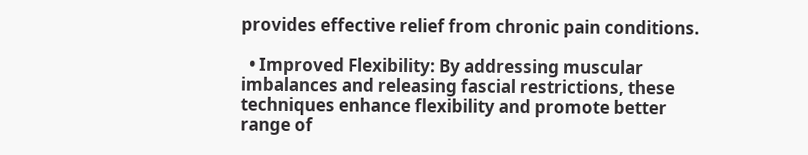provides effective relief from chronic pain conditions.

  • Improved Flexibility: By addressing muscular imbalances and releasing fascial restrictions, these techniques enhance flexibility and promote better range of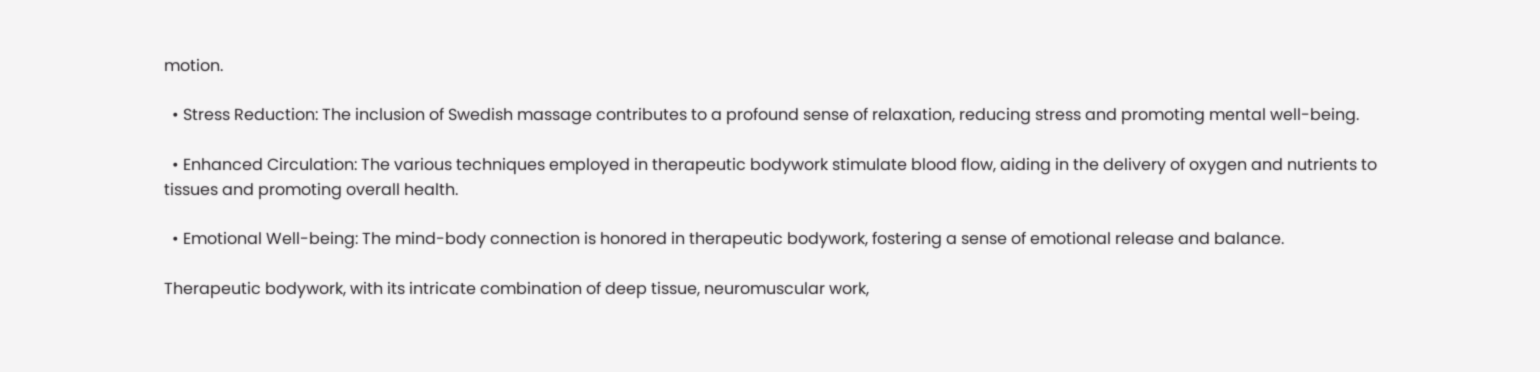motion.

  • Stress Reduction: The inclusion of Swedish massage contributes to a profound sense of relaxation, reducing stress and promoting mental well-being.

  • Enhanced Circulation: The various techniques employed in therapeutic bodywork stimulate blood flow, aiding in the delivery of oxygen and nutrients to tissues and promoting overall health.

  • Emotional Well-being: The mind-body connection is honored in therapeutic bodywork, fostering a sense of emotional release and balance.

Therapeutic bodywork, with its intricate combination of deep tissue, neuromuscular work,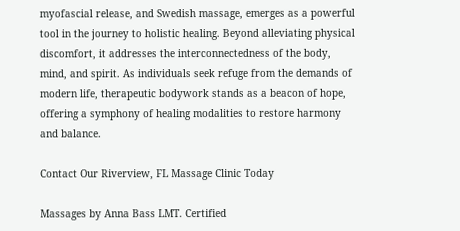myofascial release, and Swedish massage, emerges as a powerful tool in the journey to holistic healing. Beyond alleviating physical discomfort, it addresses the interconnectedness of the body, mind, and spirit. As individuals seek refuge from the demands of modern life, therapeutic bodywork stands as a beacon of hope, offering a symphony of healing modalities to restore harmony and balance.

Contact Our Riverview, FL Massage Clinic Today

Massages by Anna Bass LMT. Certified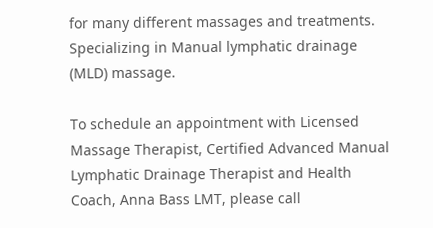for many different massages and treatments. Specializing in Manual lymphatic drainage (MLD) massage.

To schedule an appointment with Licensed Massage Therapist, Certified Advanced Manual Lymphatic Drainage Therapist and Health Coach, Anna Bass LMT, please call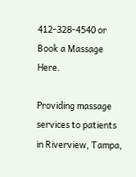412-328-4540 or Book a Massage Here.

Providing massage services to patients in Riverview, Tampa,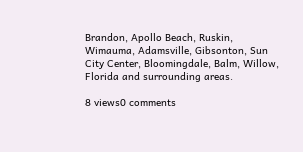Brandon, Apollo Beach, Ruskin, Wimauma, Adamsville, Gibsonton, Sun City Center, Bloomingdale, Balm, Willow, Florida and surrounding areas.

8 views0 comments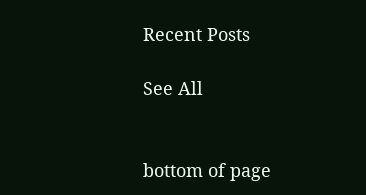Recent Posts

See All


bottom of page